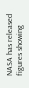NASA has released figures showing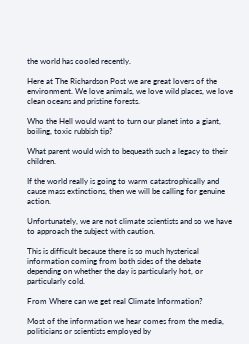the world has cooled recently.

Here at The Richardson Post we are great lovers of the environment. We love animals, we love wild places, we love clean oceans and pristine forests.

Who the Hell would want to turn our planet into a giant, boiling, toxic rubbish tip?

What parent would wish to bequeath such a legacy to their children.

If the world really is going to warm catastrophically and cause mass extinctions, then we will be calling for genuine action.

Unfortunately, we are not climate scientists and so we have to approach the subject with caution.

This is difficult because there is so much hysterical information coming from both sides of the debate depending on whether the day is particularly hot, or particularly cold.

From Where can we get real Climate Information?

Most of the information we hear comes from the media, politicians or scientists employed by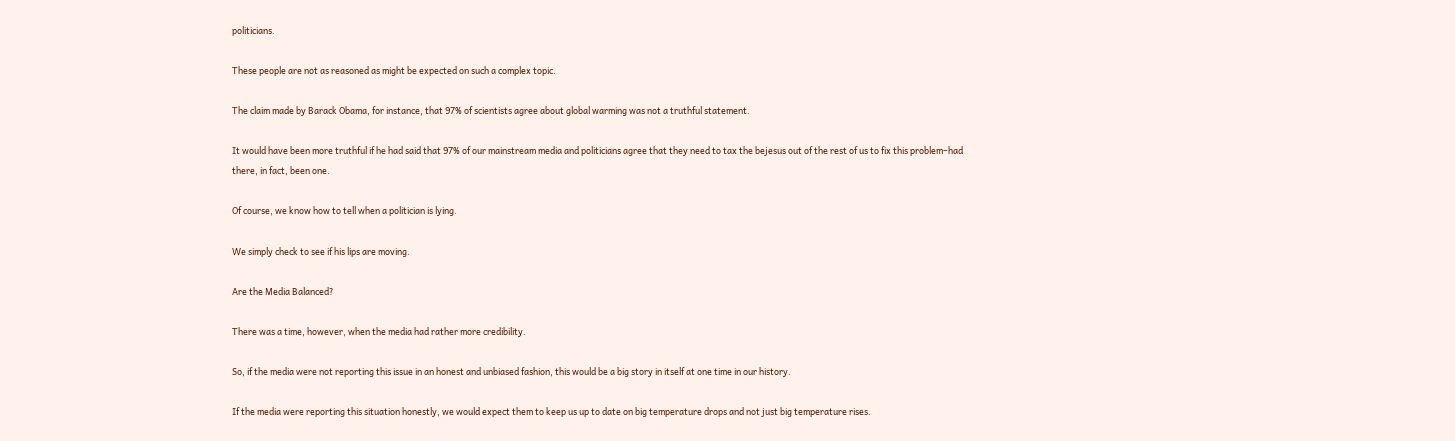politicians.

These people are not as reasoned as might be expected on such a complex topic.

The claim made by Barack Obama, for instance, that 97% of scientists agree about global warming was not a truthful statement.

It would have been more truthful if he had said that 97% of our mainstream media and politicians agree that they need to tax the bejesus out of the rest of us to fix this problem–had there, in fact, been one.

Of course, we know how to tell when a politician is lying.

We simply check to see if his lips are moving.

Are the Media Balanced?

There was a time, however, when the media had rather more credibility.

So, if the media were not reporting this issue in an honest and unbiased fashion, this would be a big story in itself at one time in our history.

If the media were reporting this situation honestly, we would expect them to keep us up to date on big temperature drops and not just big temperature rises.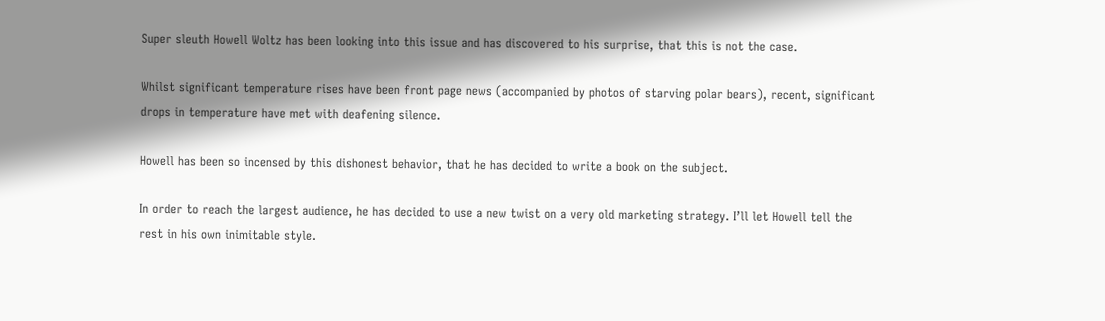Super sleuth Howell Woltz has been looking into this issue and has discovered to his surprise, that this is not the case.

Whilst significant temperature rises have been front page news (accompanied by photos of starving polar bears), recent, significant drops in temperature have met with deafening silence.

Howell has been so incensed by this dishonest behavior, that he has decided to write a book on the subject.

In order to reach the largest audience, he has decided to use a new twist on a very old marketing strategy. I’ll let Howell tell the rest in his own inimitable style.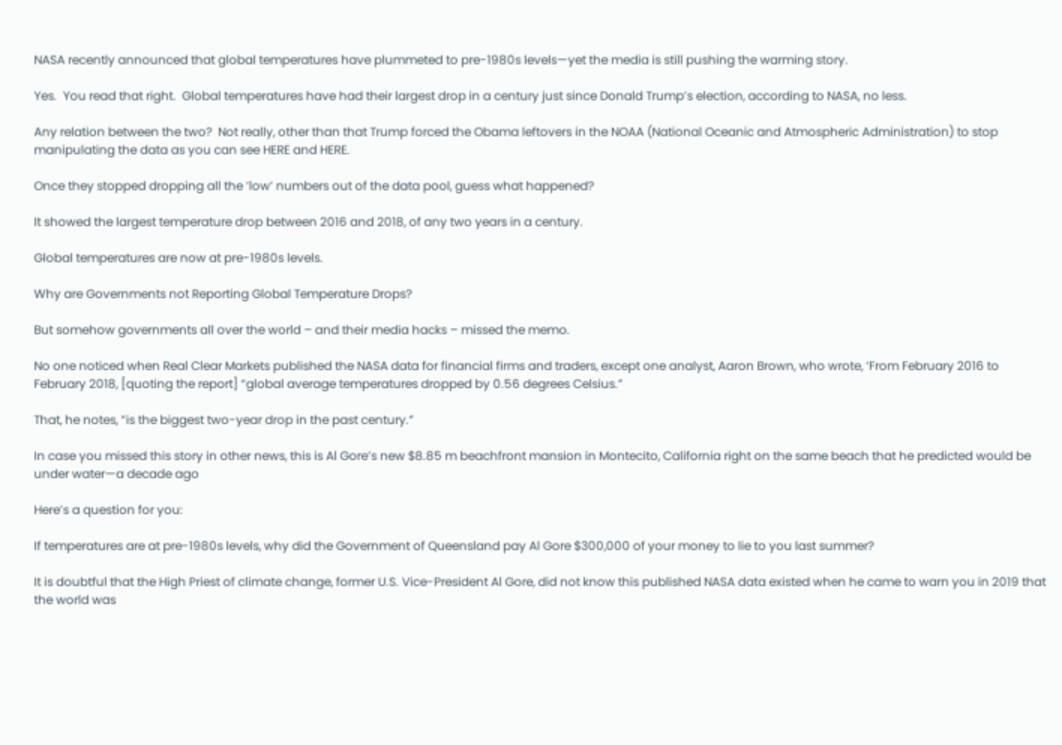NASA recently announced that global temperatures have plummeted to pre-1980s levels—yet the media is still pushing the warming story.

Yes.  You read that right.  Global temperatures have had their largest drop in a century just since Donald Trump’s election, according to NASA, no less.

Any relation between the two?  Not really, other than that Trump forced the Obama leftovers in the NOAA (National Oceanic and Atmospheric Administration) to stop manipulating the data as you can see HERE and HERE.

Once they stopped dropping all the ‘low’ numbers out of the data pool, guess what happened?

It showed the largest temperature drop between 2016 and 2018, of any two years in a century.

Global temperatures are now at pre-1980s levels.

Why are Governments not Reporting Global Temperature Drops?

But somehow governments all over the world – and their media hacks – missed the memo.

No one noticed when Real Clear Markets published the NASA data for financial firms and traders, except one analyst, Aaron Brown, who wrote, ‘From February 2016 to February 2018, [quoting the report] “global average temperatures dropped by 0.56 degrees Celsius.”

That, he notes, “is the biggest two-year drop in the past century.”

In case you missed this story in other news, this is Al Gore’s new $8.85 m beachfront mansion in Montecito, California right on the same beach that he predicted would be under water—a decade ago

Here’s a question for you:

If temperatures are at pre-1980s levels, why did the Government of Queensland pay Al Gore $300,000 of your money to lie to you last summer?

It is doubtful that the High Priest of climate change, former U.S. Vice-President Al Gore, did not know this published NASA data existed when he came to warn you in 2019 that the world was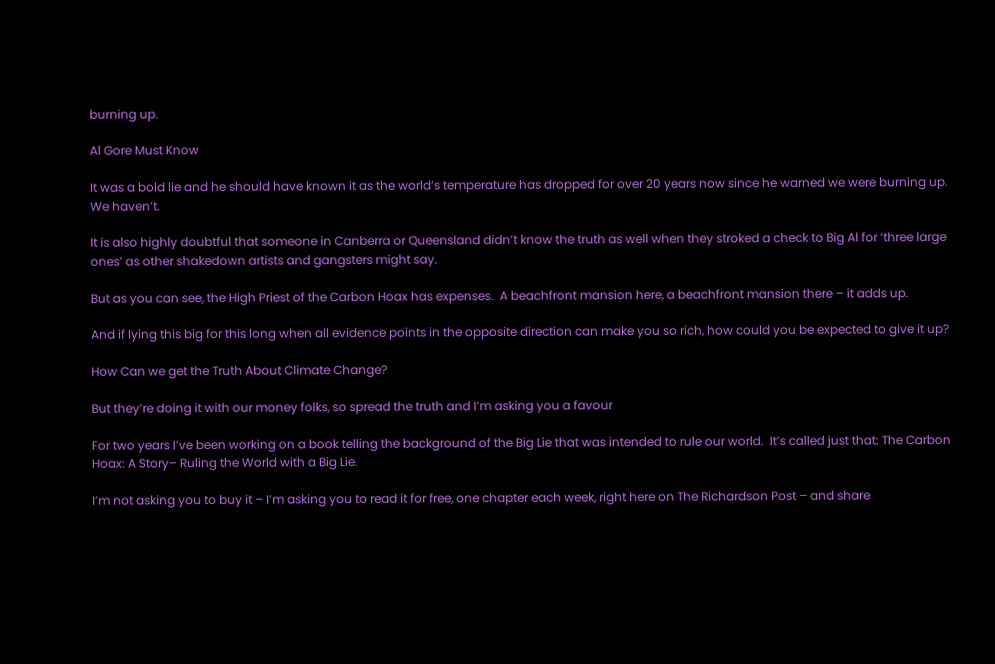burning up.

Al Gore Must Know

It was a bold lie and he should have known it as the world’s temperature has dropped for over 20 years now since he warned we were burning up.  We haven’t.

It is also highly doubtful that someone in Canberra or Queensland didn’t know the truth as well when they stroked a check to Big Al for ‘three large ones’ as other shakedown artists and gangsters might say.

But as you can see, the High Priest of the Carbon Hoax has expenses.  A beachfront mansion here, a beachfront mansion there – it adds up.

And if lying this big for this long when all evidence points in the opposite direction can make you so rich, how could you be expected to give it up?

How Can we get the Truth About Climate Change?

But they’re doing it with our money folks, so spread the truth and I’m asking you a favour

For two years I’ve been working on a book telling the background of the Big Lie that was intended to rule our world.  It’s called just that: The Carbon Hoax: A Story– Ruling the World with a Big Lie.

I’m not asking you to buy it – I’m asking you to read it for free, one chapter each week, right here on The Richardson Post – and share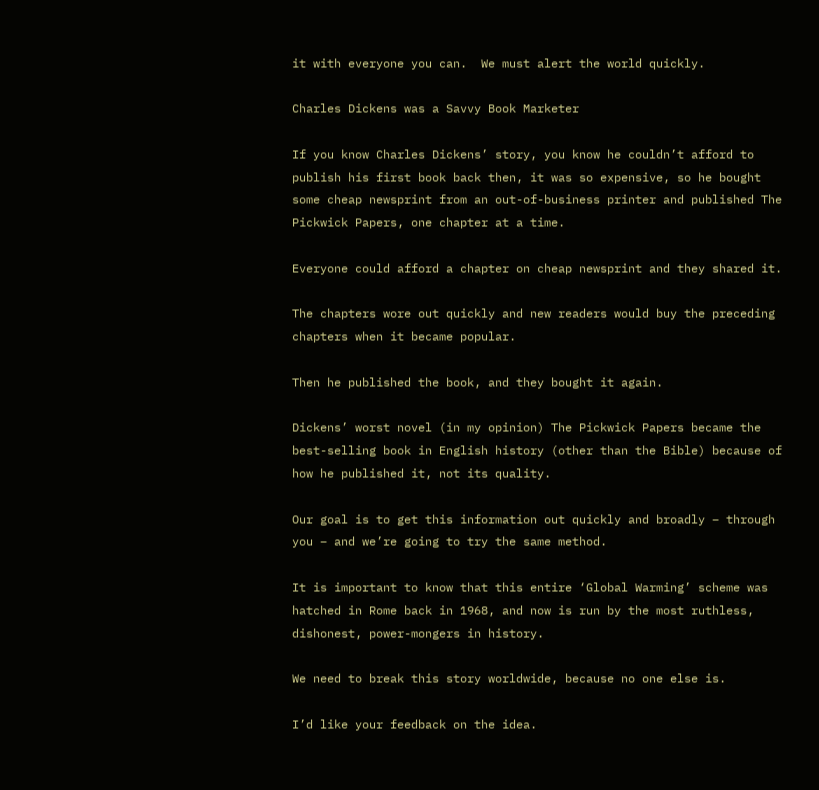it with everyone you can.  We must alert the world quickly.

Charles Dickens was a Savvy Book Marketer

If you know Charles Dickens’ story, you know he couldn’t afford to publish his first book back then, it was so expensive, so he bought some cheap newsprint from an out-of-business printer and published The Pickwick Papers, one chapter at a time.

Everyone could afford a chapter on cheap newsprint and they shared it.

The chapters wore out quickly and new readers would buy the preceding chapters when it became popular.

Then he published the book, and they bought it again.

Dickens’ worst novel (in my opinion) The Pickwick Papers became the best-selling book in English history (other than the Bible) because of how he published it, not its quality.

Our goal is to get this information out quickly and broadly – through you – and we’re going to try the same method.

It is important to know that this entire ‘Global Warming’ scheme was hatched in Rome back in 1968, and now is run by the most ruthless, dishonest, power-mongers in history.

We need to break this story worldwide, because no one else is.

I’d like your feedback on the idea.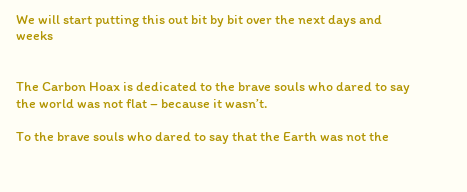We will start putting this out bit by bit over the next days and weeks


The Carbon Hoax is dedicated to the brave souls who dared to say the world was not flat – because it wasn’t.

To the brave souls who dared to say that the Earth was not the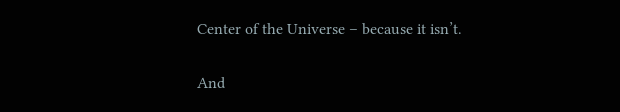Center of the Universe – because it isn’t.

And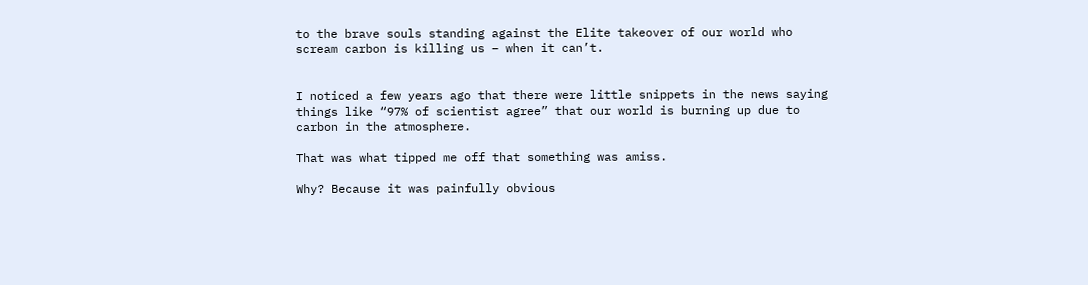to the brave souls standing against the Elite takeover of our world who scream carbon is killing us – when it can’t.


I noticed a few years ago that there were little snippets in the news saying things like “97% of scientist agree” that our world is burning up due to carbon in the atmosphere.

That was what tipped me off that something was amiss.

Why? Because it was painfully obvious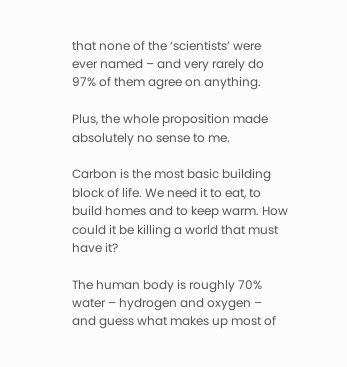that none of the ‘scientists’ were ever named – and very rarely do 97% of them agree on anything.

Plus, the whole proposition made absolutely no sense to me.

Carbon is the most basic building block of life. We need it to eat, to build homes and to keep warm. How could it be killing a world that must have it?

The human body is roughly 70% water – hydrogen and oxygen – and guess what makes up most of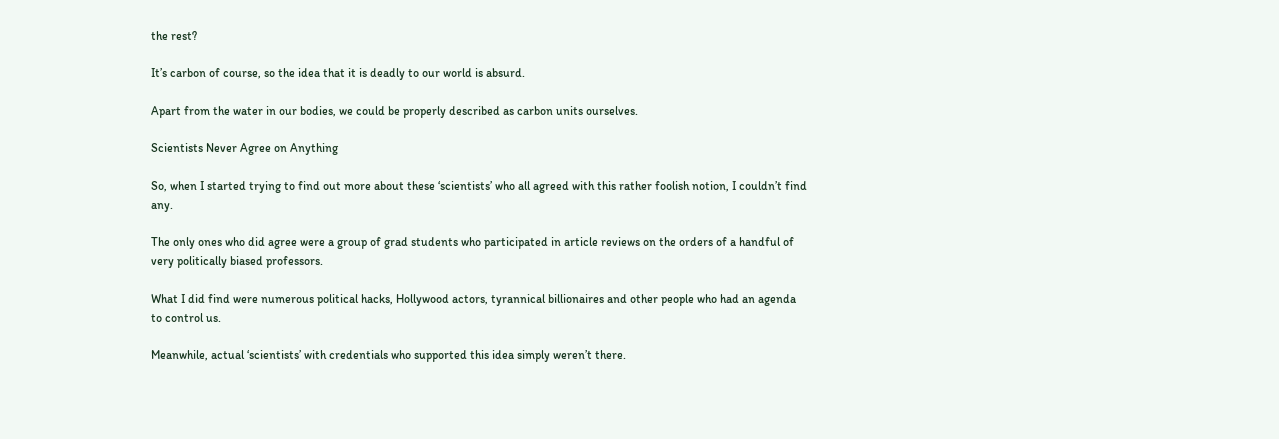the rest?

It’s carbon of course, so the idea that it is deadly to our world is absurd.

Apart from the water in our bodies, we could be properly described as carbon units ourselves.

Scientists Never Agree on Anything

So, when I started trying to find out more about these ‘scientists’ who all agreed with this rather foolish notion, I couldn’t find any.

The only ones who did agree were a group of grad students who participated in article reviews on the orders of a handful of very politically biased professors.

What I did find were numerous political hacks, Hollywood actors, tyrannical billionaires and other people who had an agenda to control us.

Meanwhile, actual ‘scientists’ with credentials who supported this idea simply weren’t there.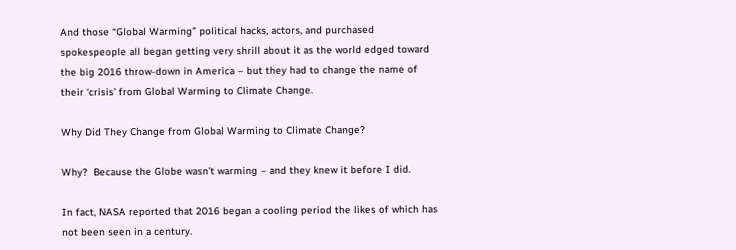And those “Global Warming” political hacks, actors, and purchased spokespeople all began getting very shrill about it as the world edged toward the big 2016 throw-down in America – but they had to change the name of their ‘crisis’ from Global Warming to Climate Change.

Why Did They Change from Global Warming to Climate Change?

Why?  Because the Globe wasn’t warming – and they knew it before I did.

In fact, NASA reported that 2016 began a cooling period the likes of which has not been seen in a century.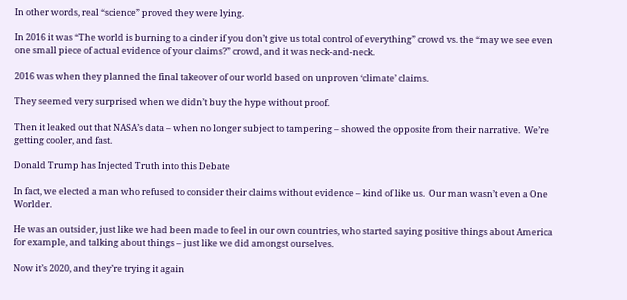In other words, real “science” proved they were lying.

In 2016 it was “The world is burning to a cinder if you don’t give us total control of everything” crowd vs. the “may we see even one small piece of actual evidence of your claims?” crowd, and it was neck-and-neck.

2016 was when they planned the final takeover of our world based on unproven ‘climate’ claims.

They seemed very surprised when we didn’t buy the hype without proof.

Then it leaked out that NASA’s data – when no longer subject to tampering – showed the opposite from their narrative.  We’re getting cooler, and fast.

Donald Trump has Injected Truth into this Debate

In fact, we elected a man who refused to consider their claims without evidence – kind of like us.  Our man wasn’t even a One Worlder.

He was an outsider, just like we had been made to feel in our own countries, who started saying positive things about America for example, and talking about things – just like we did amongst ourselves.

Now it’s 2020, and they’re trying it again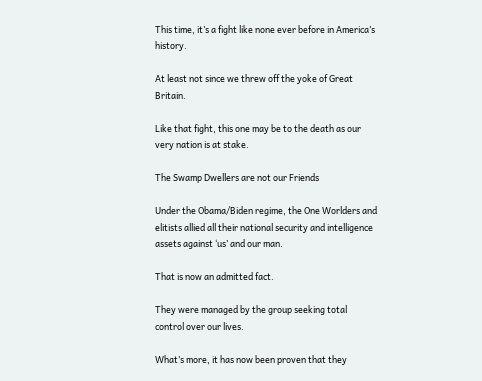This time, it’s a fight like none ever before in America’s history.

At least not since we threw off the yoke of Great Britain.

Like that fight, this one may be to the death as our very nation is at stake.

The Swamp Dwellers are not our Friends

Under the Obama/Biden regime, the One Worlders and elitists allied all their national security and intelligence assets against ‘us’ and our man.

That is now an admitted fact.

They were managed by the group seeking total control over our lives.

What’s more, it has now been proven that they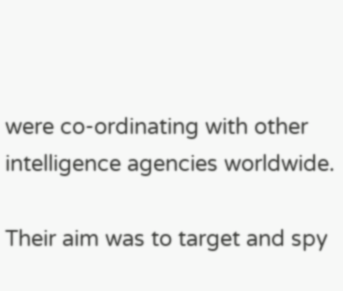were co-ordinating with other intelligence agencies worldwide.

Their aim was to target and spy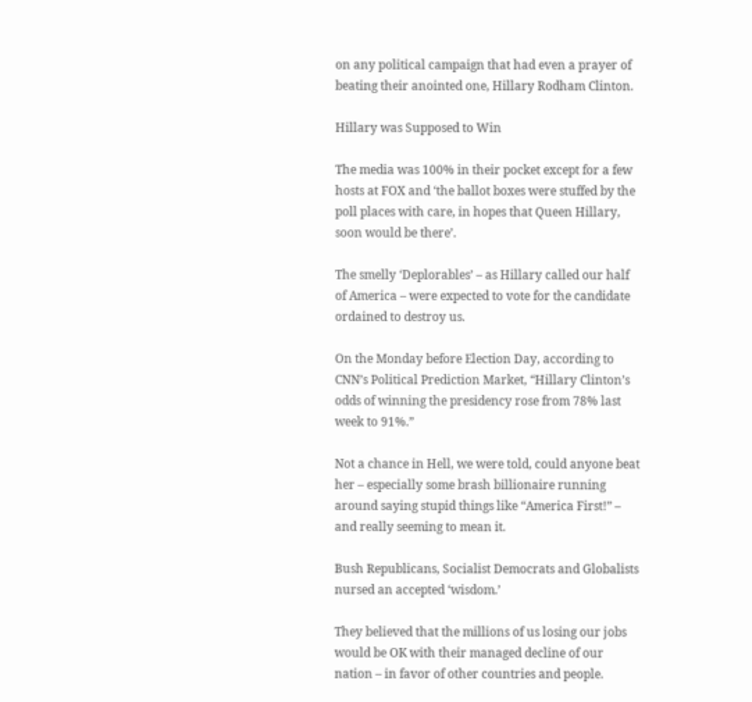on any political campaign that had even a prayer of beating their anointed one, Hillary Rodham Clinton.

Hillary was Supposed to Win

The media was 100% in their pocket except for a few hosts at FOX and ‘the ballot boxes were stuffed by the poll places with care, in hopes that Queen Hillary, soon would be there’.

The smelly ‘Deplorables’ – as Hillary called our half of America – were expected to vote for the candidate ordained to destroy us.

On the Monday before Election Day, according to CNN’s Political Prediction Market, “Hillary Clinton’s odds of winning the presidency rose from 78% last week to 91%.”

Not a chance in Hell, we were told, could anyone beat her – especially some brash billionaire running around saying stupid things like “America First!” – and really seeming to mean it.

Bush Republicans, Socialist Democrats and Globalists nursed an accepted ‘wisdom.’

They believed that the millions of us losing our jobs would be OK with their managed decline of our nation – in favor of other countries and people.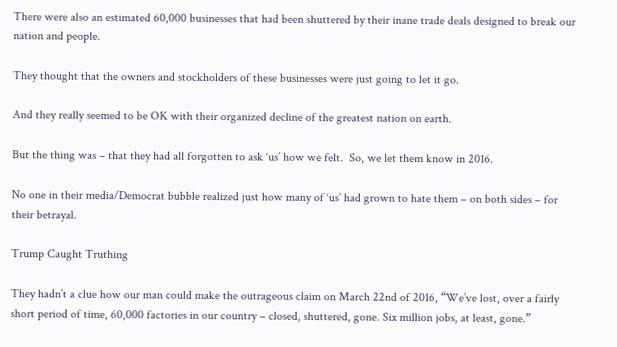There were also an estimated 60,000 businesses that had been shuttered by their inane trade deals designed to break our nation and people.

They thought that the owners and stockholders of these businesses were just going to let it go.

And they really seemed to be OK with their organized decline of the greatest nation on earth.

But the thing was – that they had all forgotten to ask ‘us’ how we felt.  So, we let them know in 2016.

No one in their media/Democrat bubble realized just how many of ‘us’ had grown to hate them – on both sides – for their betrayal.

Trump Caught Truthing

They hadn’t a clue how our man could make the outrageous claim on March 22nd of 2016, “We’ve lost, over a fairly short period of time, 60,000 factories in our country – closed, shuttered, gone. Six million jobs, at least, gone.”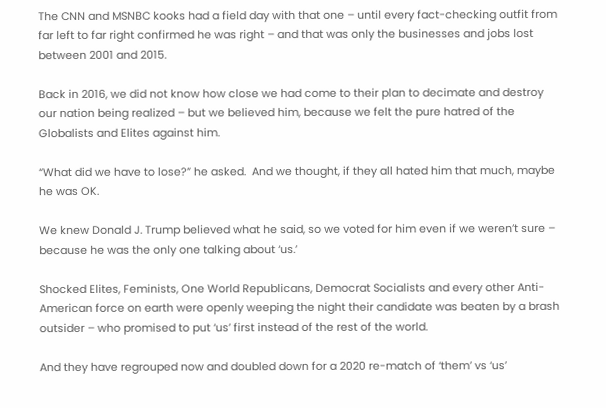The CNN and MSNBC kooks had a field day with that one – until every fact-checking outfit from far left to far right confirmed he was right – and that was only the businesses and jobs lost between 2001 and 2015.

Back in 2016, we did not know how close we had come to their plan to decimate and destroy our nation being realized – but we believed him, because we felt the pure hatred of the Globalists and Elites against him.

“What did we have to lose?” he asked.  And we thought, if they all hated him that much, maybe he was OK.

We knew Donald J. Trump believed what he said, so we voted for him even if we weren’t sure – because he was the only one talking about ‘us.’

Shocked Elites, Feminists, One World Republicans, Democrat Socialists and every other Anti-American force on earth were openly weeping the night their candidate was beaten by a brash outsider – who promised to put ‘us’ first instead of the rest of the world.

And they have regrouped now and doubled down for a 2020 re-match of ‘them’ vs ‘us’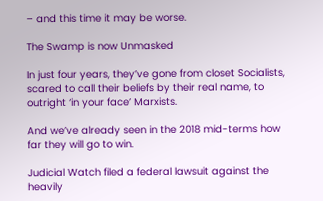– and this time it may be worse.

The Swamp is now Unmasked

In just four years, they’ve gone from closet Socialists, scared to call their beliefs by their real name, to outright ‘in your face’ Marxists.

And we’ve already seen in the 2018 mid-terms how far they will go to win.

Judicial Watch filed a federal lawsuit against the heavily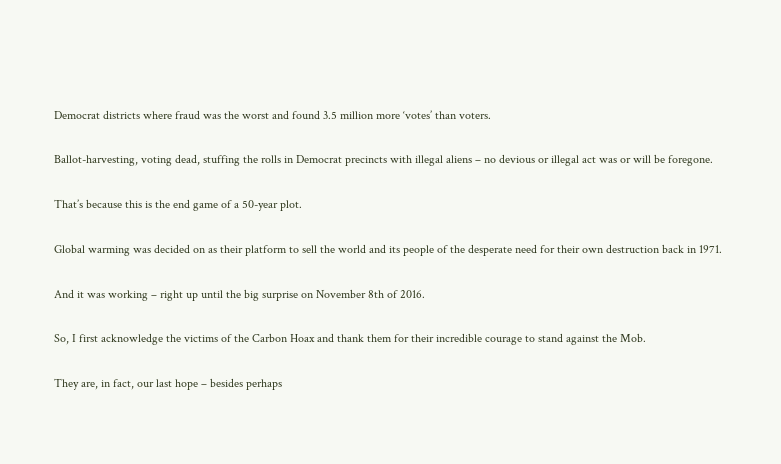Democrat districts where fraud was the worst and found 3.5 million more ‘votes’ than voters.

Ballot-harvesting, voting dead, stuffing the rolls in Democrat precincts with illegal aliens – no devious or illegal act was or will be foregone.

That’s because this is the end game of a 50-year plot.

Global warming was decided on as their platform to sell the world and its people of the desperate need for their own destruction back in 1971.

And it was working – right up until the big surprise on November 8th of 2016.

So, I first acknowledge the victims of the Carbon Hoax and thank them for their incredible courage to stand against the Mob.

They are, in fact, our last hope – besides perhaps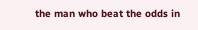the man who beat the odds in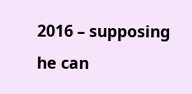2016 – supposing he can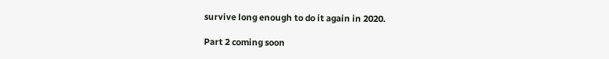survive long enough to do it again in 2020.

Part 2 coming soon